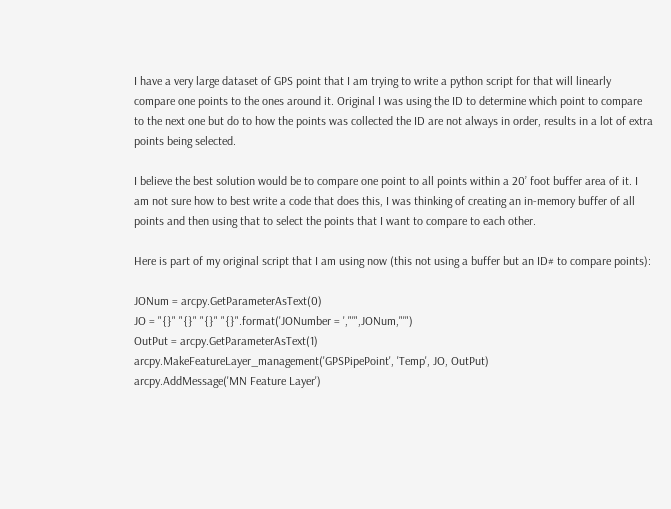I have a very large dataset of GPS point that I am trying to write a python script for that will linearly compare one points to the ones around it. Original I was using the ID to determine which point to compare to the next one but do to how the points was collected the ID are not always in order, results in a lot of extra points being selected.

I believe the best solution would be to compare one point to all points within a 20’ foot buffer area of it. I am not sure how to best write a code that does this, I was thinking of creating an in-memory buffer of all points and then using that to select the points that I want to compare to each other.

Here is part of my original script that I am using now (this not using a buffer but an ID# to compare points):

JONum = arcpy.GetParameterAsText(0)
JO = "{}" "{}" "{}" "{}".format('JONumber = ',"'",JONum,"'")
OutPut = arcpy.GetParameterAsText(1)
arcpy.MakeFeatureLayer_management('GPSPipePoint', 'Temp', JO, OutPut)
arcpy.AddMessage('MN Feature Layer')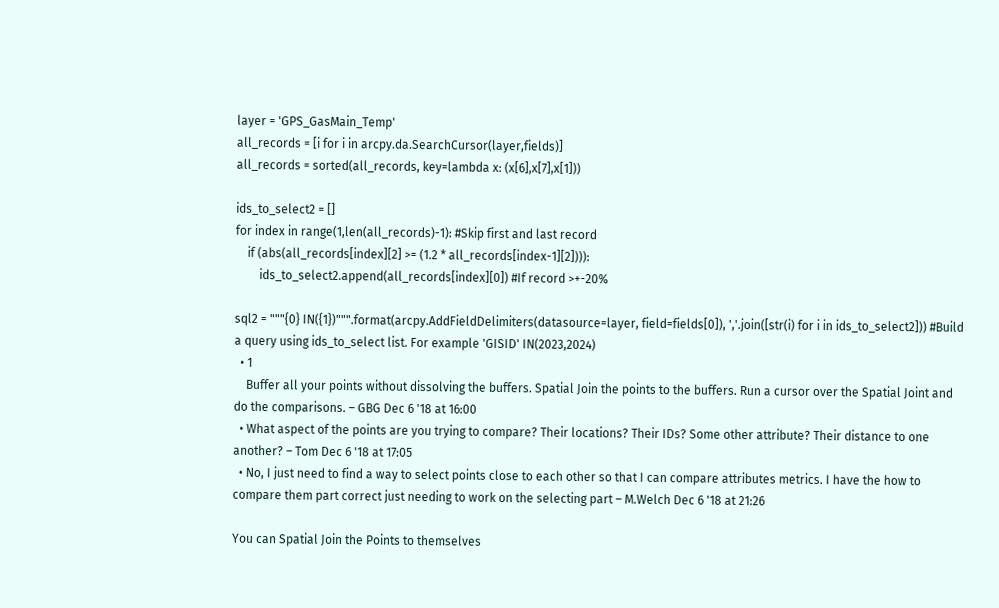layer = 'GPS_GasMain_Temp'
all_records = [i for i in arcpy.da.SearchCursor(layer,fields)]
all_records = sorted(all_records, key=lambda x: (x[6],x[7],x[1]))

ids_to_select2 = []
for index in range(1,len(all_records)-1): #Skip first and last record
    if (abs(all_records[index][2] >= (1.2 * all_records[index-1][2]))):
        ids_to_select2.append(all_records[index][0]) #If record >+-20%

sql2 = """{0} IN({1})""".format(arcpy.AddFieldDelimiters(datasource=layer, field=fields[0]), ','.join([str(i) for i in ids_to_select2])) #Build a query using ids_to_select list. For example 'GISID' IN(2023,2024)
  • 1
    Buffer all your points without dissolving the buffers. Spatial Join the points to the buffers. Run a cursor over the Spatial Joint and do the comparisons. – GBG Dec 6 '18 at 16:00
  • What aspect of the points are you trying to compare? Their locations? Their IDs? Some other attribute? Their distance to one another? – Tom Dec 6 '18 at 17:05
  • No, I just need to find a way to select points close to each other so that I can compare attributes metrics. I have the how to compare them part correct just needing to work on the selecting part – M.Welch Dec 6 '18 at 21:26

You can Spatial Join the Points to themselves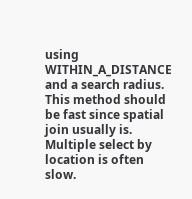using WITHIN_A_DISTANCE and a search radius. This method should be fast since spatial join usually is. Multiple select by location is often slow.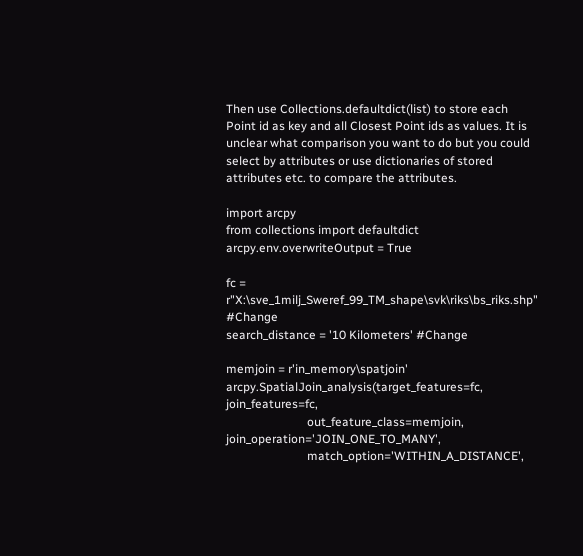Then use Collections.defaultdict(list) to store each Point id as key and all Closest Point ids as values. It is unclear what comparison you want to do but you could select by attributes or use dictionaries of stored attributes etc. to compare the attributes.

import arcpy
from collections import defaultdict
arcpy.env.overwriteOutput = True

fc = r"X:\sve_1milj_Sweref_99_TM_shape\svk\riks\bs_riks.shp" #Change
search_distance = '10 Kilometers' #Change

memjoin = r'in_memory\spatjoin'
arcpy.SpatialJoin_analysis(target_features=fc, join_features=fc,
                           out_feature_class=memjoin, join_operation='JOIN_ONE_TO_MANY',
                           match_option='WITHIN_A_DISTANCE',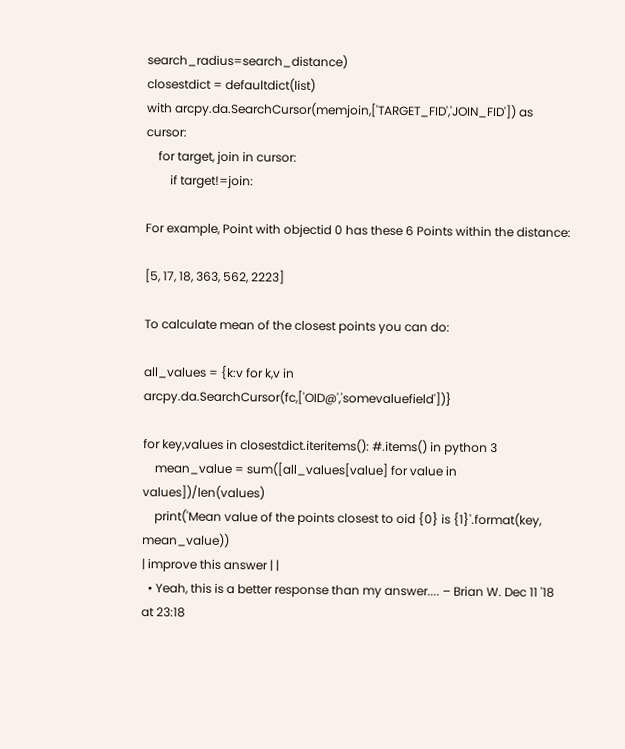search_radius=search_distance)
closestdict = defaultdict(list)
with arcpy.da.SearchCursor(memjoin,['TARGET_FID','JOIN_FID']) as cursor:
    for target, join in cursor:
        if target!=join:

For example, Point with objectid 0 has these 6 Points within the distance:

[5, 17, 18, 363, 562, 2223]

To calculate mean of the closest points you can do:

all_values = {k:v for k,v in arcpy.da.SearchCursor(fc,['OID@','somevaluefield'])}

for key,values in closestdict.iteritems(): #.items() in python 3
    mean_value = sum([all_values[value] for value in values])/len(values)
    print('Mean value of the points closest to oid {0} is {1}'.format(key, mean_value))
| improve this answer | |
  • Yeah, this is a better response than my answer.... – Brian W. Dec 11 '18 at 23:18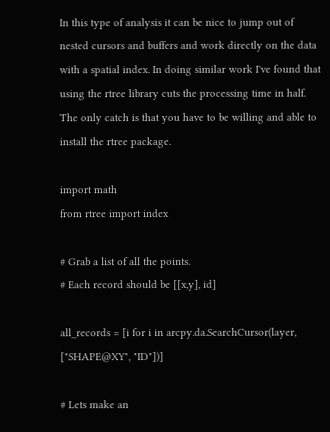In this type of analysis it can be nice to jump out of nested cursors and buffers and work directly on the data with a spatial index. In doing similar work I've found that using the rtree library cuts the processing time in half. The only catch is that you have to be willing and able to install the rtree package.

import math
from rtree import index

# Grab a list of all the points.
# Each record should be [[x,y], id]

all_records = [i for i in arcpy.da.SearchCursor(layer, ["SHAPE@XY", "ID"])]

# Lets make an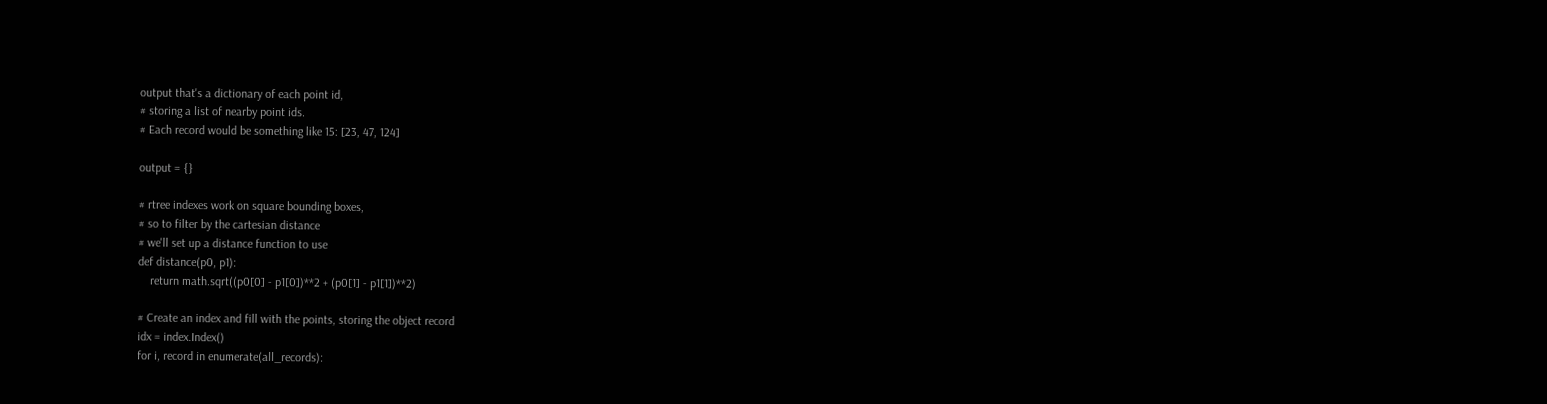output that's a dictionary of each point id,
# storing a list of nearby point ids.
# Each record would be something like 15: [23, 47, 124]

output = {}

# rtree indexes work on square bounding boxes,
# so to filter by the cartesian distance
# we'll set up a distance function to use
def distance(p0, p1):
    return math.sqrt((p0[0] - p1[0])**2 + (p0[1] - p1[1])**2)

# Create an index and fill with the points, storing the object record
idx = index.Index()
for i, record in enumerate(all_records):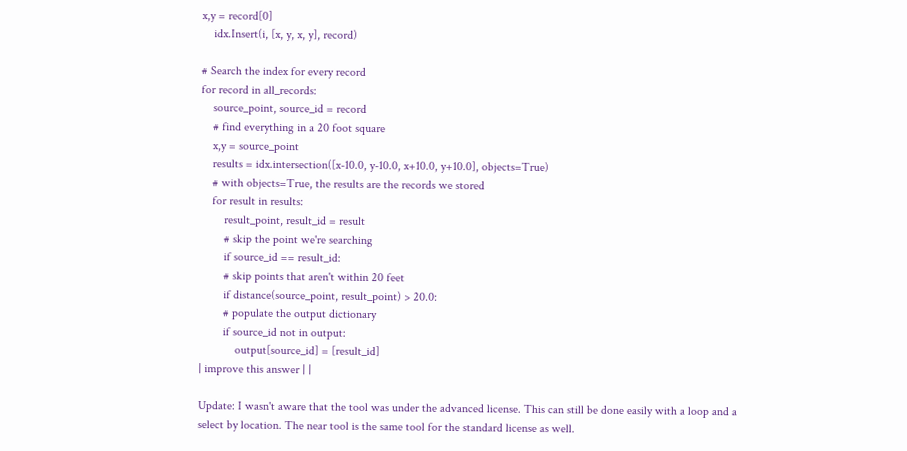x,y = record[0]
    idx.Insert(i, [x, y, x, y], record)

# Search the index for every record
for record in all_records:
    source_point, source_id = record
    # find everything in a 20 foot square
    x,y = source_point
    results = idx.intersection([x-10.0, y-10.0, x+10.0, y+10.0], objects=True)
    # with objects=True, the results are the records we stored
    for result in results:
        result_point, result_id = result
        # skip the point we're searching
        if source_id == result_id:
        # skip points that aren't within 20 feet
        if distance(source_point, result_point) > 20.0:
        # populate the output dictionary
        if source_id not in output:
            output[source_id] = [result_id]
| improve this answer | |

Update: I wasn't aware that the tool was under the advanced license. This can still be done easily with a loop and a select by location. The near tool is the same tool for the standard license as well.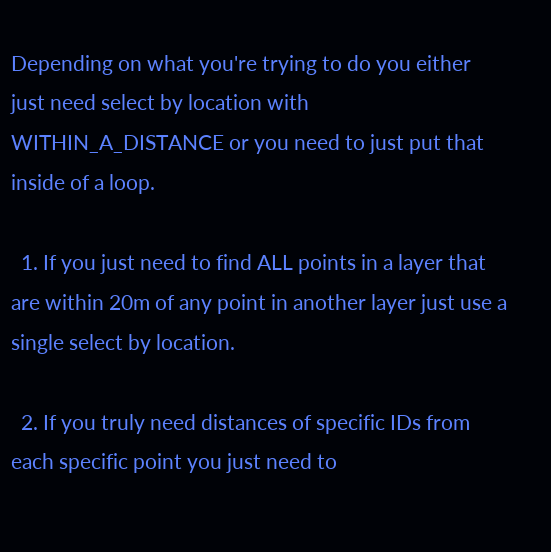Depending on what you're trying to do you either just need select by location with WITHIN_A_DISTANCE or you need to just put that inside of a loop.

  1. If you just need to find ALL points in a layer that are within 20m of any point in another layer just use a single select by location.

  2. If you truly need distances of specific IDs from each specific point you just need to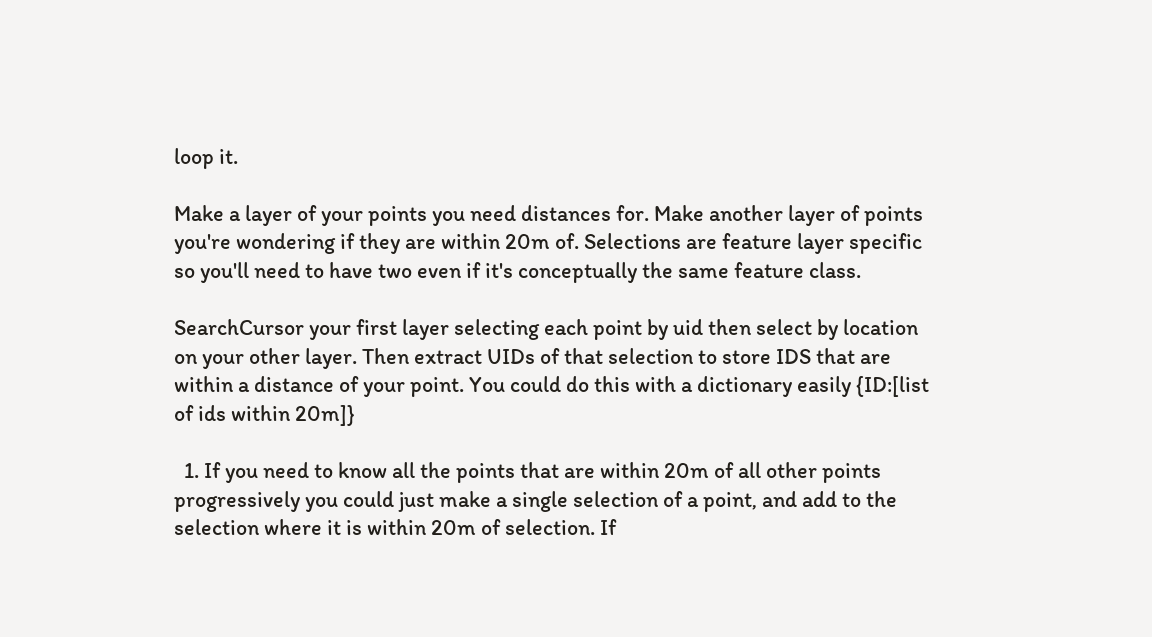loop it.

Make a layer of your points you need distances for. Make another layer of points you're wondering if they are within 20m of. Selections are feature layer specific so you'll need to have two even if it's conceptually the same feature class.

SearchCursor your first layer selecting each point by uid then select by location on your other layer. Then extract UIDs of that selection to store IDS that are within a distance of your point. You could do this with a dictionary easily {ID:[list of ids within 20m]}

  1. If you need to know all the points that are within 20m of all other points progressively you could just make a single selection of a point, and add to the selection where it is within 20m of selection. If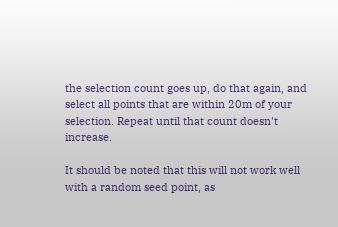the selection count goes up, do that again, and select all points that are within 20m of your selection. Repeat until that count doesn't increase.

It should be noted that this will not work well with a random seed point, as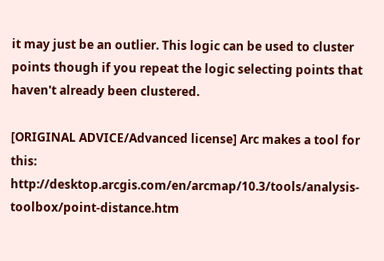it may just be an outlier. This logic can be used to cluster points though if you repeat the logic selecting points that haven't already been clustered.

[ORIGINAL ADVICE/Advanced license] Arc makes a tool for this: http://desktop.arcgis.com/en/arcmap/10.3/tools/analysis-toolbox/point-distance.htm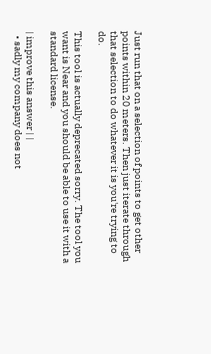Just run that on a selection of points to get other points within 20 meters. Then just iterate through that selection to do whatever it is you're trying to do.

This tool is actually deprecated sorry. The tool you want is Near and you should be able to use it with a standard license.

| improve this answer | |
  • sadly my company does not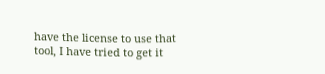have the license to use that tool, I have tried to get it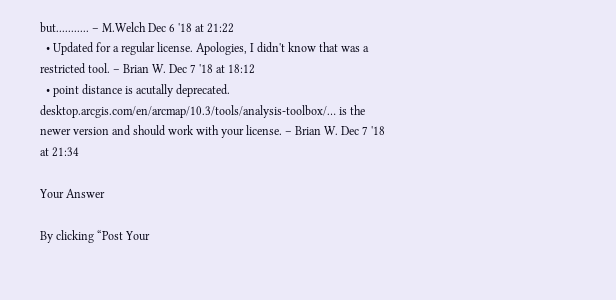but........... – M.Welch Dec 6 '18 at 21:22
  • Updated for a regular license. Apologies, I didn't know that was a restricted tool. – Brian W. Dec 7 '18 at 18:12
  • point distance is acutally deprecated. desktop.arcgis.com/en/arcmap/10.3/tools/analysis-toolbox/… is the newer version and should work with your license. – Brian W. Dec 7 '18 at 21:34

Your Answer

By clicking “Post Your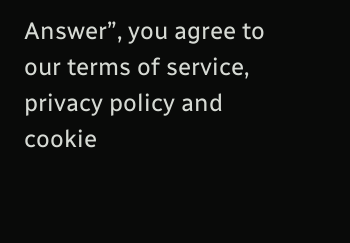Answer”, you agree to our terms of service, privacy policy and cookie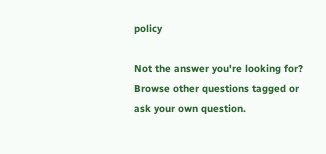policy

Not the answer you're looking for? Browse other questions tagged or ask your own question.